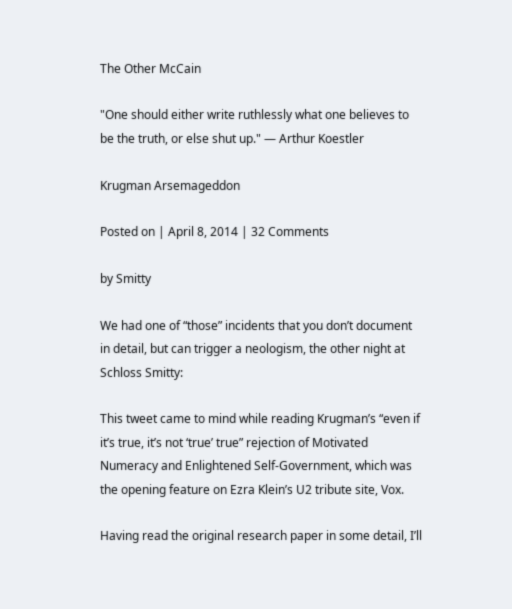The Other McCain

"One should either write ruthlessly what one believes to be the truth, or else shut up." — Arthur Koestler

Krugman Arsemageddon

Posted on | April 8, 2014 | 32 Comments

by Smitty

We had one of “those” incidents that you don’t document in detail, but can trigger a neologism, the other night at Schloss Smitty:

This tweet came to mind while reading Krugman’s “even if it’s true, it’s not ‘true’ true” rejection of Motivated Numeracy and Enlightened Self-Government, which was the opening feature on Ezra Klein’s U2 tribute site, Vox.

Having read the original research paper in some detail, I’ll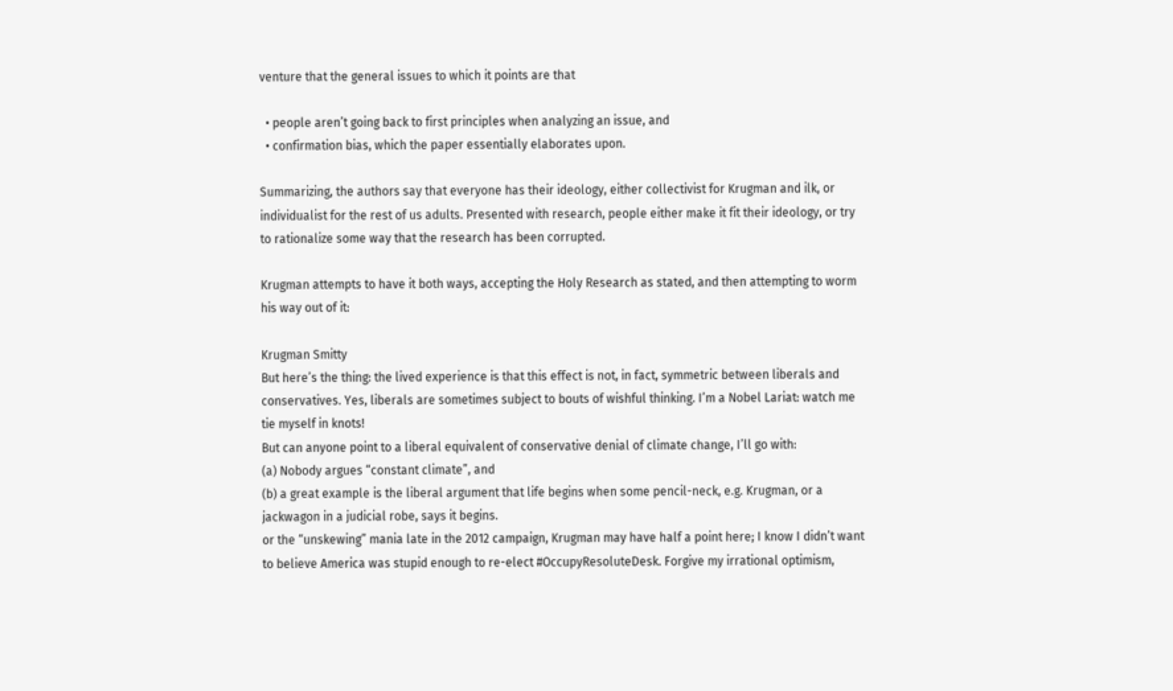venture that the general issues to which it points are that

  • people aren’t going back to first principles when analyzing an issue, and
  • confirmation bias, which the paper essentially elaborates upon.

Summarizing, the authors say that everyone has their ideology, either collectivist for Krugman and ilk, or individualist for the rest of us adults. Presented with research, people either make it fit their ideology, or try to rationalize some way that the research has been corrupted.

Krugman attempts to have it both ways, accepting the Holy Research as stated, and then attempting to worm his way out of it:

Krugman Smitty
But here’s the thing: the lived experience is that this effect is not, in fact, symmetric between liberals and conservatives. Yes, liberals are sometimes subject to bouts of wishful thinking. I’m a Nobel Lariat: watch me tie myself in knots!
But can anyone point to a liberal equivalent of conservative denial of climate change, I’ll go with:
(a) Nobody argues “constant climate”, and
(b) a great example is the liberal argument that life begins when some pencil-neck, e.g. Krugman, or a jackwagon in a judicial robe, says it begins.
or the “unskewing” mania late in the 2012 campaign, Krugman may have half a point here; I know I didn’t want to believe America was stupid enough to re-elect #OccupyResoluteDesk. Forgive my irrational optimism,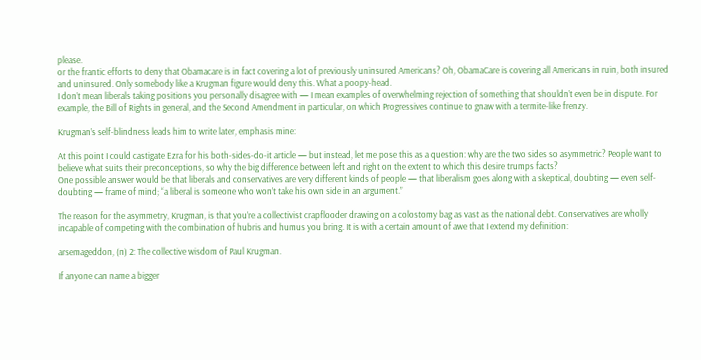please.
or the frantic efforts to deny that Obamacare is in fact covering a lot of previously uninsured Americans? Oh, ObamaCare is covering all Americans in ruin, both insured and uninsured. Only somebody like a Krugman figure would deny this. What a poopy-head.
I don’t mean liberals taking positions you personally disagree with — I mean examples of overwhelming rejection of something that shouldn’t even be in dispute. For example, the Bill of Rights in general, and the Second Amendment in particular, on which Progressives continue to gnaw with a termite-like frenzy.

Krugman’s self-blindness leads him to write later, emphasis mine:

At this point I could castigate Ezra for his both-sides-do-it article — but instead, let me pose this as a question: why are the two sides so asymmetric? People want to believe what suits their preconceptions, so why the big difference between left and right on the extent to which this desire trumps facts?
One possible answer would be that liberals and conservatives are very different kinds of people — that liberalism goes along with a skeptical, doubting — even self-doubting — frame of mind; “a liberal is someone who won’t take his own side in an argument.”

The reason for the asymmetry, Krugman, is that you’re a collectivist crapflooder drawing on a colostomy bag as vast as the national debt. Conservatives are wholly incapable of competing with the combination of hubris and humus you bring. It is with a certain amount of awe that I extend my definition:

arsemageddon, (n) 2: The collective wisdom of Paul Krugman.

If anyone can name a bigger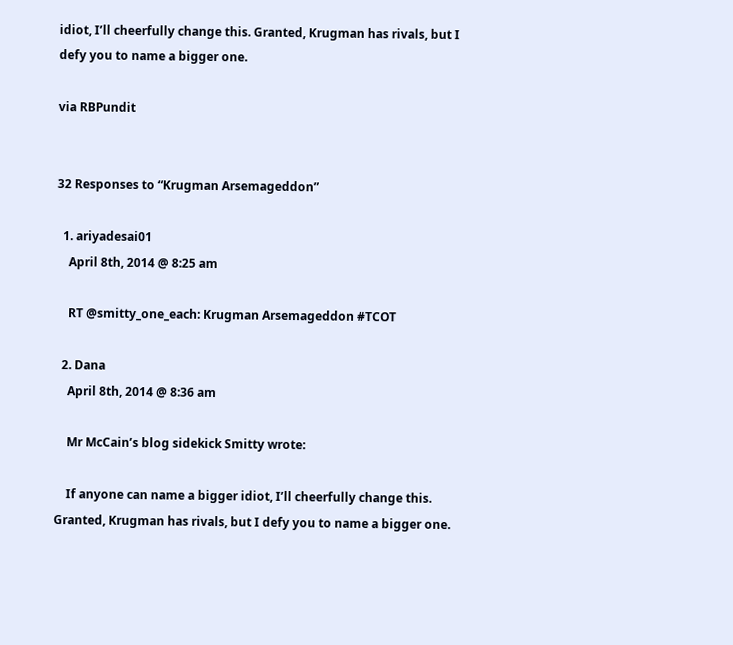idiot, I’ll cheerfully change this. Granted, Krugman has rivals, but I defy you to name a bigger one.

via RBPundit


32 Responses to “Krugman Arsemageddon”

  1. ariyadesai01
    April 8th, 2014 @ 8:25 am

    RT @smitty_one_each: Krugman Arsemageddon #TCOT

  2. Dana
    April 8th, 2014 @ 8:36 am

    Mr McCain’s blog sidekick Smitty wrote:

    If anyone can name a bigger idiot, I’ll cheerfully change this. Granted, Krugman has rivals, but I defy you to name a bigger one.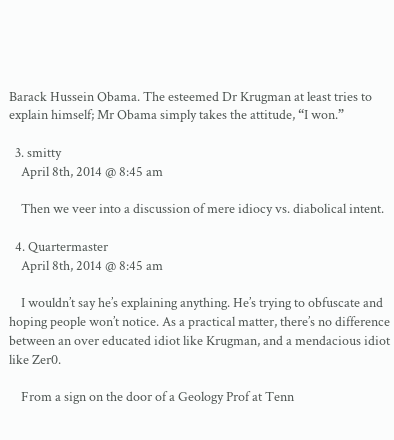Barack Hussein Obama. The esteemed Dr Krugman at least tries to explain himself; Mr Obama simply takes the attitude, “I won.”

  3. smitty
    April 8th, 2014 @ 8:45 am

    Then we veer into a discussion of mere idiocy vs. diabolical intent.

  4. Quartermaster
    April 8th, 2014 @ 8:45 am

    I wouldn’t say he’s explaining anything. He’s trying to obfuscate and hoping people won’t notice. As a practical matter, there’s no difference between an over educated idiot like Krugman, and a mendacious idiot like Zer0.

    From a sign on the door of a Geology Prof at Tenn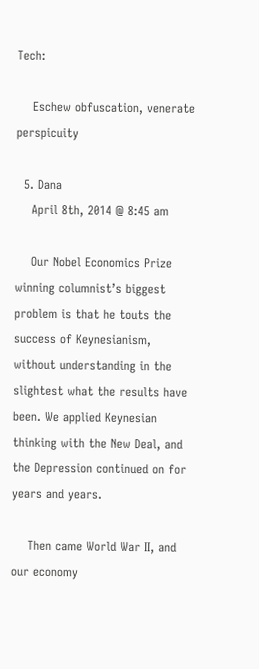Tech:

    Eschew obfuscation, venerate perspicuity

  5. Dana
    April 8th, 2014 @ 8:45 am

    Our Nobel Economics Prize winning columnist’s biggest problem is that he touts the success of Keynesianism, without understanding in the slightest what the results have been. We applied Keynesian thinking with the New Deal, and the Depression continued on for years and years.

    Then came World War II, and our economy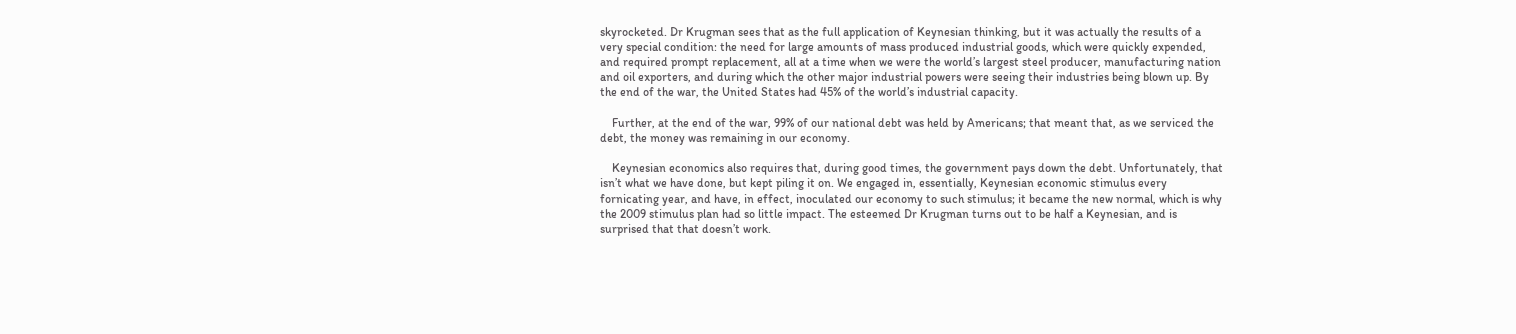skyrocketed. Dr Krugman sees that as the full application of Keynesian thinking, but it was actually the results of a very special condition: the need for large amounts of mass produced industrial goods, which were quickly expended, and required prompt replacement, all at a time when we were the world’s largest steel producer, manufacturing nation and oil exporters, and during which the other major industrial powers were seeing their industries being blown up. By the end of the war, the United States had 45% of the world’s industrial capacity.

    Further, at the end of the war, 99% of our national debt was held by Americans; that meant that, as we serviced the debt, the money was remaining in our economy.

    Keynesian economics also requires that, during good times, the government pays down the debt. Unfortunately, that isn’t what we have done, but kept piling it on. We engaged in, essentially, Keynesian economic stimulus every fornicating year, and have, in effect, inoculated our economy to such stimulus; it became the new normal, which is why the 2009 stimulus plan had so little impact. The esteemed Dr Krugman turns out to be half a Keynesian, and is surprised that that doesn’t work.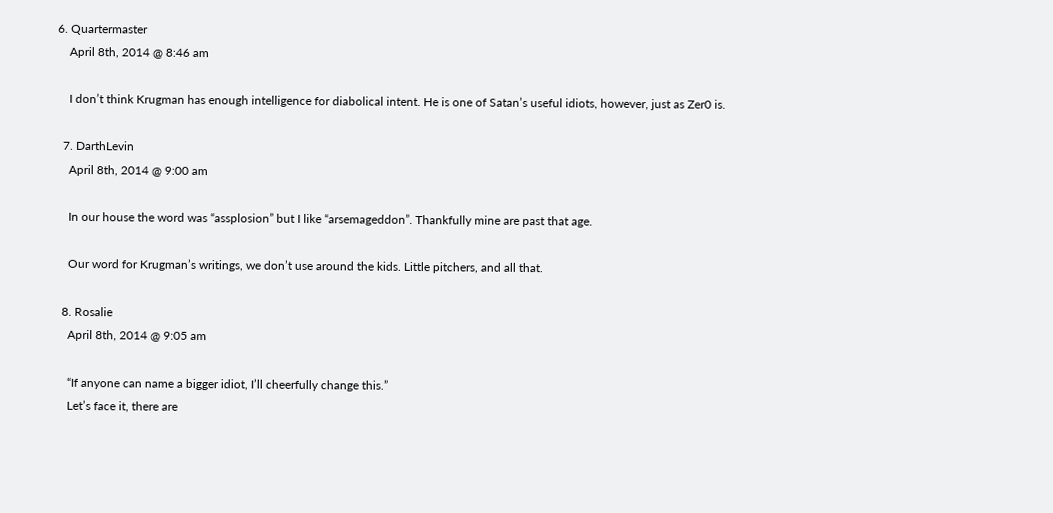6. Quartermaster
    April 8th, 2014 @ 8:46 am

    I don’t think Krugman has enough intelligence for diabolical intent. He is one of Satan’s useful idiots, however, just as Zer0 is.

  7. DarthLevin
    April 8th, 2014 @ 9:00 am

    In our house the word was “assplosion” but I like “arsemageddon”. Thankfully mine are past that age.

    Our word for Krugman’s writings, we don’t use around the kids. Little pitchers, and all that.

  8. Rosalie
    April 8th, 2014 @ 9:05 am

    “If anyone can name a bigger idiot, I’ll cheerfully change this.”
    Let’s face it, there are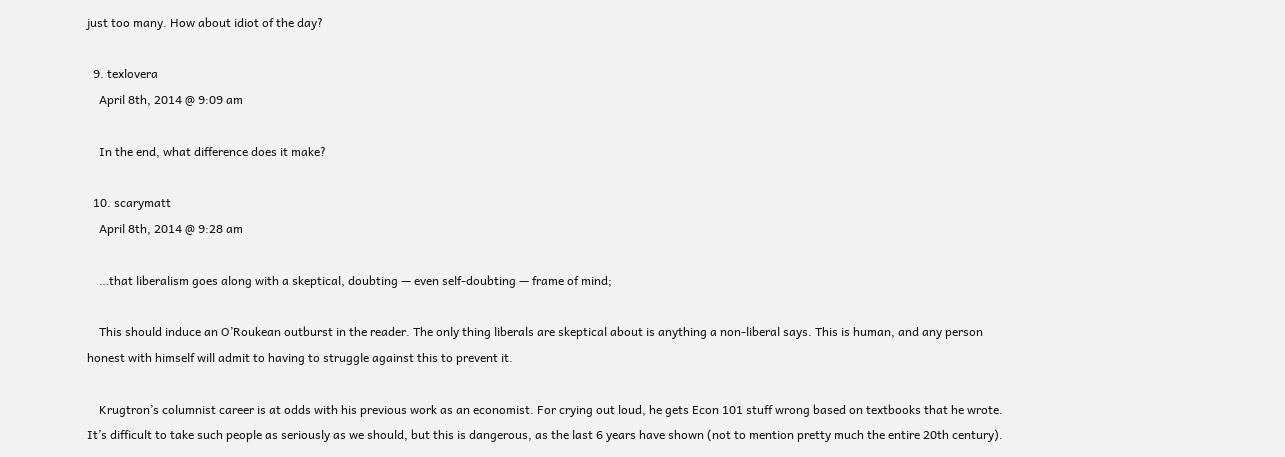just too many. How about idiot of the day?

  9. texlovera
    April 8th, 2014 @ 9:09 am

    In the end, what difference does it make?

  10. scarymatt
    April 8th, 2014 @ 9:28 am

    …that liberalism goes along with a skeptical, doubting — even self-doubting — frame of mind;

    This should induce an O’Roukean outburst in the reader. The only thing liberals are skeptical about is anything a non-liberal says. This is human, and any person honest with himself will admit to having to struggle against this to prevent it.

    Krugtron’s columnist career is at odds with his previous work as an economist. For crying out loud, he gets Econ 101 stuff wrong based on textbooks that he wrote. It’s difficult to take such people as seriously as we should, but this is dangerous, as the last 6 years have shown (not to mention pretty much the entire 20th century).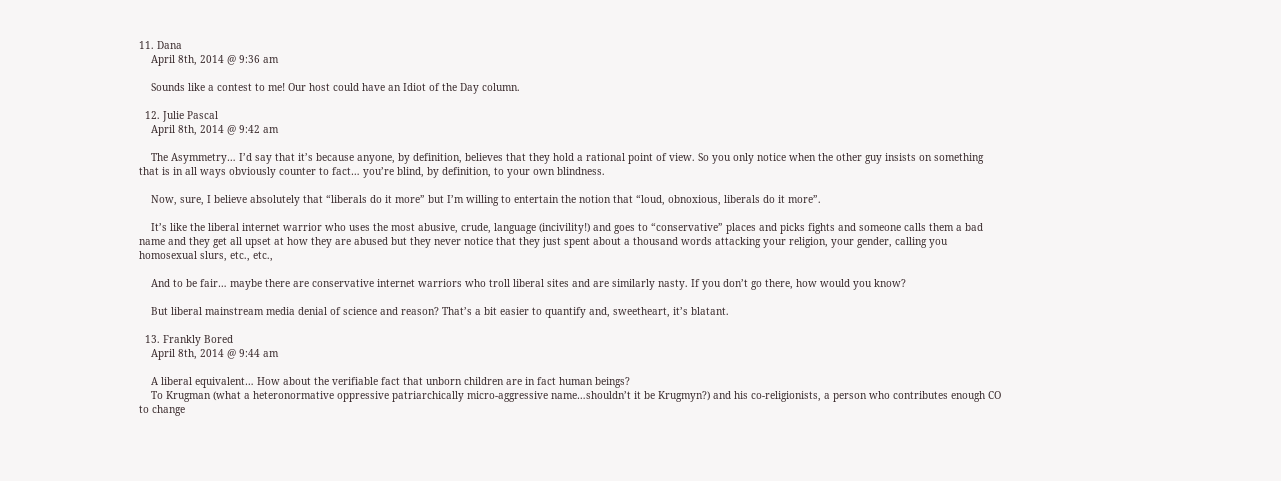11. Dana
    April 8th, 2014 @ 9:36 am

    Sounds like a contest to me! Our host could have an Idiot of the Day column.

  12. Julie Pascal
    April 8th, 2014 @ 9:42 am

    The Asymmetry… I’d say that it’s because anyone, by definition, believes that they hold a rational point of view. So you only notice when the other guy insists on something that is in all ways obviously counter to fact… you’re blind, by definition, to your own blindness.

    Now, sure, I believe absolutely that “liberals do it more” but I’m willing to entertain the notion that “loud, obnoxious, liberals do it more”.

    It’s like the liberal internet warrior who uses the most abusive, crude, language (incivility!) and goes to “conservative” places and picks fights and someone calls them a bad name and they get all upset at how they are abused but they never notice that they just spent about a thousand words attacking your religion, your gender, calling you homosexual slurs, etc., etc.,

    And to be fair… maybe there are conservative internet warriors who troll liberal sites and are similarly nasty. If you don’t go there, how would you know?

    But liberal mainstream media denial of science and reason? That’s a bit easier to quantify and, sweetheart, it’s blatant.

  13. Frankly Bored
    April 8th, 2014 @ 9:44 am

    A liberal equivalent… How about the verifiable fact that unborn children are in fact human beings?
    To Krugman (what a heteronormative oppressive patriarchically micro-aggressive name…shouldn’t it be Krugmyn?) and his co-religionists, a person who contributes enough CO to change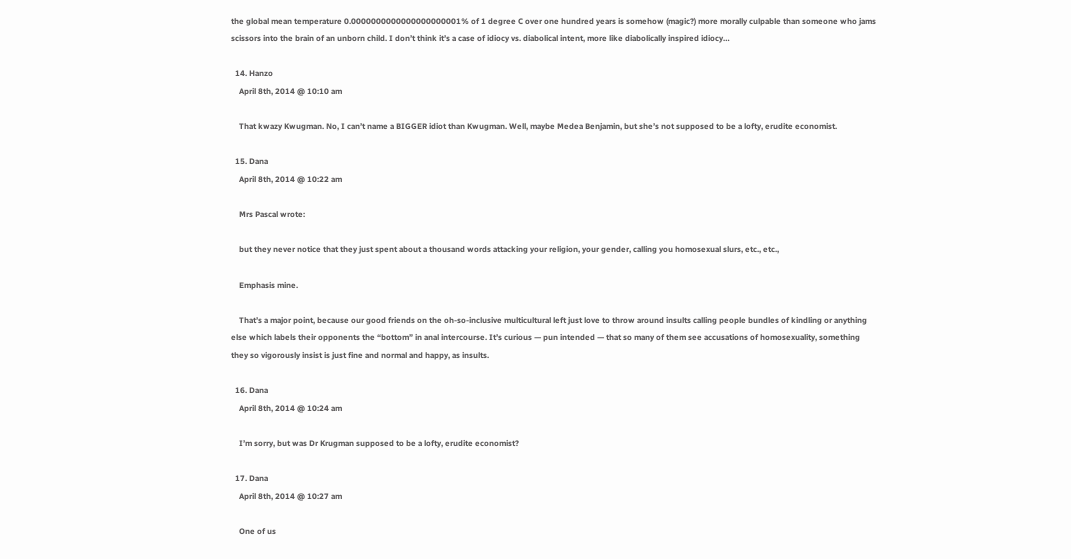the global mean temperature 0.0000000000000000000001% of 1 degree C over one hundred years is somehow (magic?) more morally culpable than someone who jams scissors into the brain of an unborn child. I don’t think it’s a case of idiocy vs. diabolical intent, more like diabolically inspired idiocy…

  14. Hanzo
    April 8th, 2014 @ 10:10 am

    That kwazy Kwugman. No, I can’t name a BIGGER idiot than Kwugman. Well, maybe Medea Benjamin, but she’s not supposed to be a lofty, erudite economist.

  15. Dana
    April 8th, 2014 @ 10:22 am

    Mrs Pascal wrote:

    but they never notice that they just spent about a thousand words attacking your religion, your gender, calling you homosexual slurs, etc., etc.,

    Emphasis mine.

    That’s a major point, because our good friends on the oh-so-inclusive multicultural left just love to throw around insults calling people bundles of kindling or anything else which labels their opponents the “bottom” in anal intercourse. It’s curious — pun intended — that so many of them see accusations of homosexuality, something they so vigorously insist is just fine and normal and happy, as insults.

  16. Dana
    April 8th, 2014 @ 10:24 am

    I’m sorry, but was Dr Krugman supposed to be a lofty, erudite economist?

  17. Dana
    April 8th, 2014 @ 10:27 am

    One of us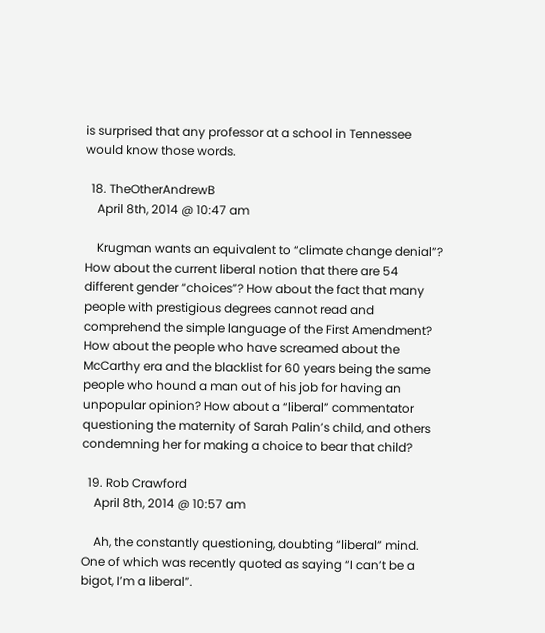is surprised that any professor at a school in Tennessee would know those words.

  18. TheOtherAndrewB
    April 8th, 2014 @ 10:47 am

    Krugman wants an equivalent to “climate change denial”? How about the current liberal notion that there are 54 different gender “choices”? How about the fact that many people with prestigious degrees cannot read and comprehend the simple language of the First Amendment? How about the people who have screamed about the McCarthy era and the blacklist for 60 years being the same people who hound a man out of his job for having an unpopular opinion? How about a “liberal” commentator questioning the maternity of Sarah Palin’s child, and others condemning her for making a choice to bear that child?

  19. Rob Crawford
    April 8th, 2014 @ 10:57 am

    Ah, the constantly questioning, doubting “liberal” mind. One of which was recently quoted as saying “I can’t be a bigot, I’m a liberal”.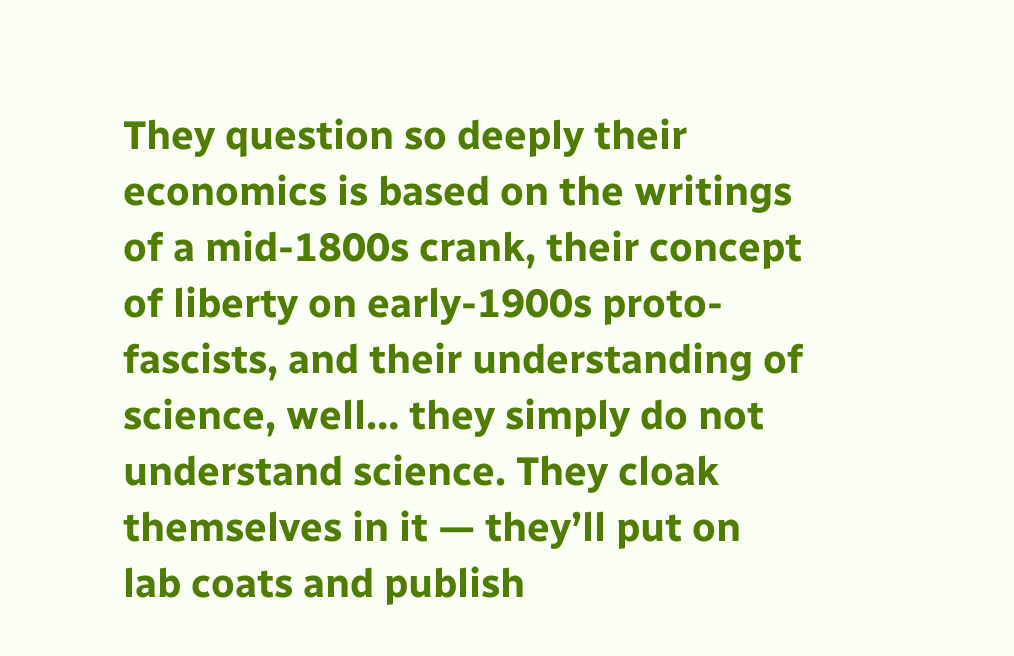They question so deeply their economics is based on the writings of a mid-1800s crank, their concept of liberty on early-1900s proto-fascists, and their understanding of science, well… they simply do not understand science. They cloak themselves in it — they’ll put on lab coats and publish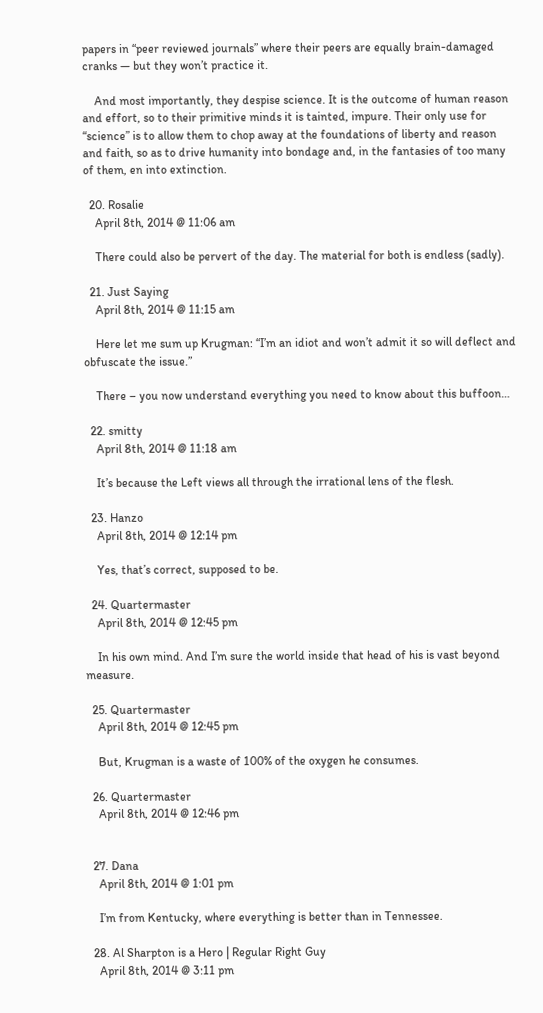papers in “peer reviewed journals” where their peers are equally brain-damaged cranks — but they won’t practice it.

    And most importantly, they despise science. It is the outcome of human reason and effort, so to their primitive minds it is tainted, impure. Their only use for “science” is to allow them to chop away at the foundations of liberty and reason and faith, so as to drive humanity into bondage and, in the fantasies of too many of them, en into extinction.

  20. Rosalie
    April 8th, 2014 @ 11:06 am

    There could also be pervert of the day. The material for both is endless (sadly).

  21. Just Saying
    April 8th, 2014 @ 11:15 am

    Here let me sum up Krugman: “I’m an idiot and won’t admit it so will deflect and obfuscate the issue.”

    There – you now understand everything you need to know about this buffoon…

  22. smitty
    April 8th, 2014 @ 11:18 am

    It’s because the Left views all through the irrational lens of the flesh.

  23. Hanzo
    April 8th, 2014 @ 12:14 pm

    Yes, that’s correct, supposed to be.

  24. Quartermaster
    April 8th, 2014 @ 12:45 pm

    In his own mind. And I’m sure the world inside that head of his is vast beyond measure.

  25. Quartermaster
    April 8th, 2014 @ 12:45 pm

    But, Krugman is a waste of 100% of the oxygen he consumes.

  26. Quartermaster
    April 8th, 2014 @ 12:46 pm


  27. Dana
    April 8th, 2014 @ 1:01 pm

    I’m from Kentucky, where everything is better than in Tennessee.

  28. Al Sharpton is a Hero | Regular Right Guy
    April 8th, 2014 @ 3:11 pm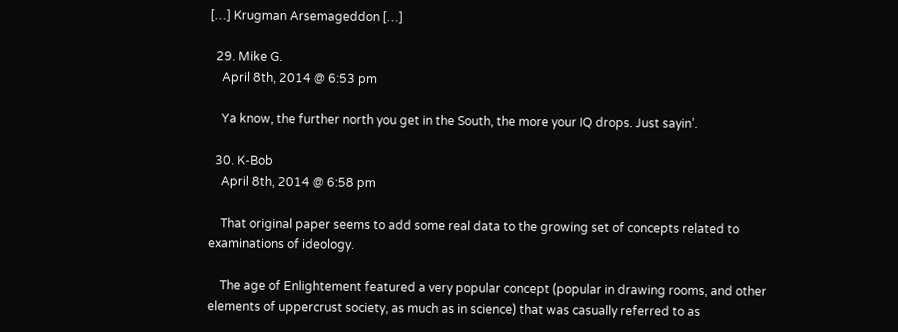[…] Krugman Arsemageddon […]

  29. Mike G.
    April 8th, 2014 @ 6:53 pm

    Ya know, the further north you get in the South, the more your IQ drops. Just sayin’.

  30. K-Bob
    April 8th, 2014 @ 6:58 pm

    That original paper seems to add some real data to the growing set of concepts related to examinations of ideology.

    The age of Enlightement featured a very popular concept (popular in drawing rooms, and other elements of uppercrust society, as much as in science) that was casually referred to as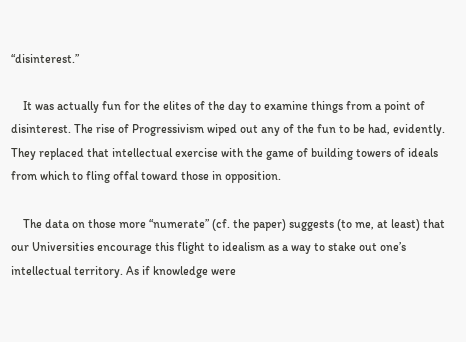“disinterest.”

    It was actually fun for the elites of the day to examine things from a point of disinterest. The rise of Progressivism wiped out any of the fun to be had, evidently. They replaced that intellectual exercise with the game of building towers of ideals from which to fling offal toward those in opposition.

    The data on those more “numerate” (cf. the paper) suggests (to me, at least) that our Universities encourage this flight to idealism as a way to stake out one’s intellectual territory. As if knowledge were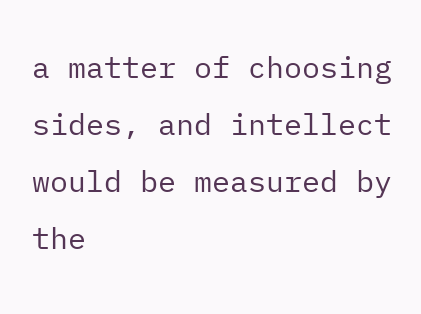a matter of choosing sides, and intellect would be measured by the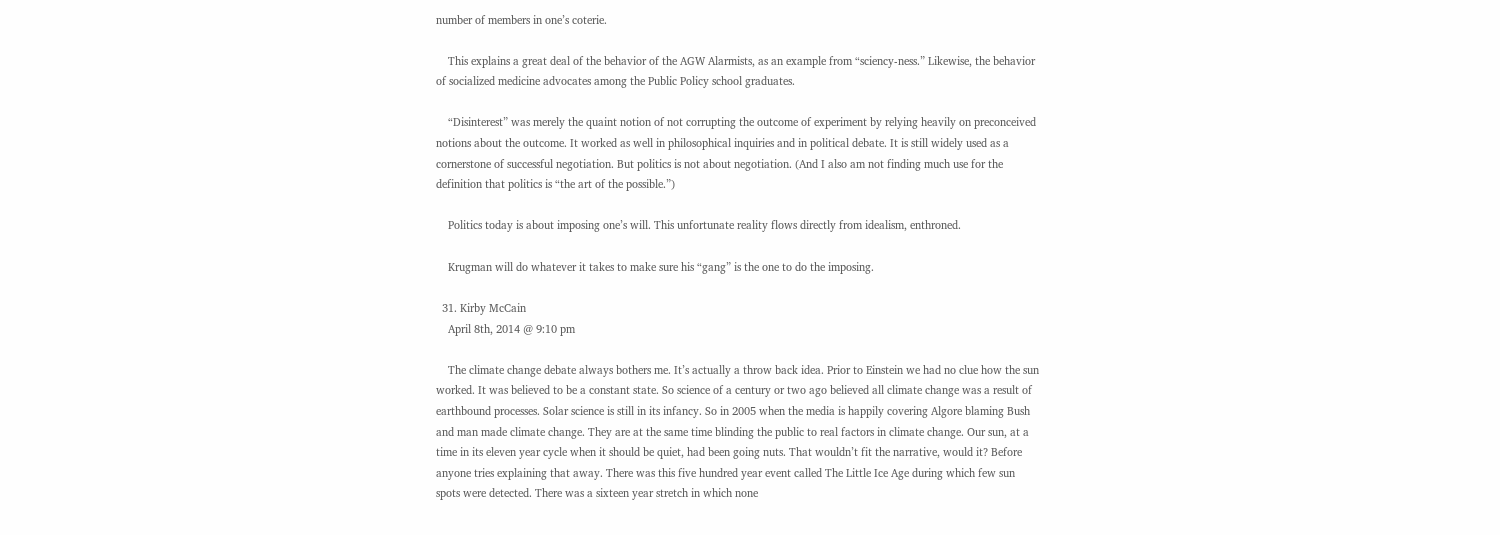number of members in one’s coterie.

    This explains a great deal of the behavior of the AGW Alarmists, as an example from “sciency-ness.” Likewise, the behavior of socialized medicine advocates among the Public Policy school graduates.

    “Disinterest” was merely the quaint notion of not corrupting the outcome of experiment by relying heavily on preconceived notions about the outcome. It worked as well in philosophical inquiries and in political debate. It is still widely used as a cornerstone of successful negotiation. But politics is not about negotiation. (And I also am not finding much use for the definition that politics is “the art of the possible.”)

    Politics today is about imposing one’s will. This unfortunate reality flows directly from idealism, enthroned.

    Krugman will do whatever it takes to make sure his “gang” is the one to do the imposing.

  31. Kirby McCain
    April 8th, 2014 @ 9:10 pm

    The climate change debate always bothers me. It’s actually a throw back idea. Prior to Einstein we had no clue how the sun worked. It was believed to be a constant state. So science of a century or two ago believed all climate change was a result of earthbound processes. Solar science is still in its infancy. So in 2005 when the media is happily covering Algore blaming Bush and man made climate change. They are at the same time blinding the public to real factors in climate change. Our sun, at a time in its eleven year cycle when it should be quiet, had been going nuts. That wouldn’t fit the narrative, would it? Before anyone tries explaining that away. There was this five hundred year event called The Little Ice Age during which few sun spots were detected. There was a sixteen year stretch in which none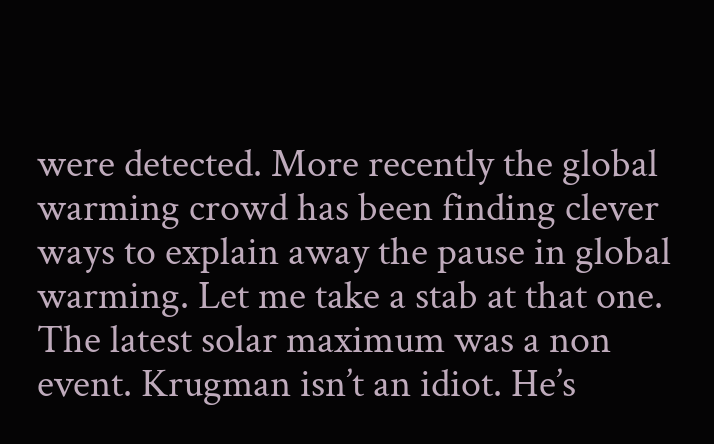were detected. More recently the global warming crowd has been finding clever ways to explain away the pause in global warming. Let me take a stab at that one. The latest solar maximum was a non event. Krugman isn’t an idiot. He’s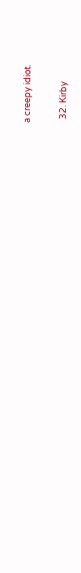a creepy idiot.

  32. Kirby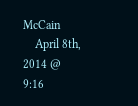McCain
    April 8th, 2014 @ 9:16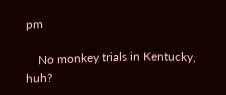pm

    No monkey trials in Kentucky, huh?